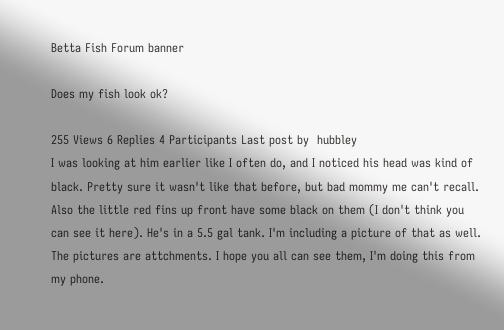Betta Fish Forum banner

Does my fish look ok?

255 Views 6 Replies 4 Participants Last post by  hubbley
I was looking at him earlier like I often do, and I noticed his head was kind of black. Pretty sure it wasn't like that before, but bad mommy me can't recall. Also the little red fins up front have some black on them (I don't think you can see it here). He's in a 5.5 gal tank. I'm including a picture of that as well.
The pictures are attchments. I hope you all can see them, I'm doing this from my phone.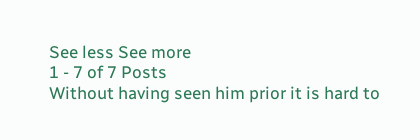See less See more
1 - 7 of 7 Posts
Without having seen him prior it is hard to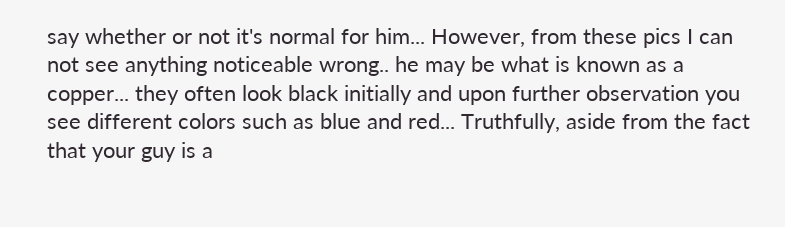say whether or not it's normal for him... However, from these pics I can not see anything noticeable wrong.. he may be what is known as a copper... they often look black initially and upon further observation you see different colors such as blue and red... Truthfully, aside from the fact that your guy is a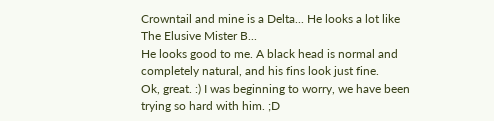Crowntail and mine is a Delta... He looks a lot like The Elusive Mister B...
He looks good to me. A black head is normal and completely natural, and his fins look just fine.
Ok, great. :) I was beginning to worry, we have been trying so hard with him. ;D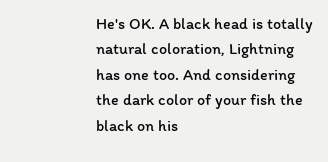He's OK. A black head is totally natural coloration, Lightning has one too. And considering the dark color of your fish the black on his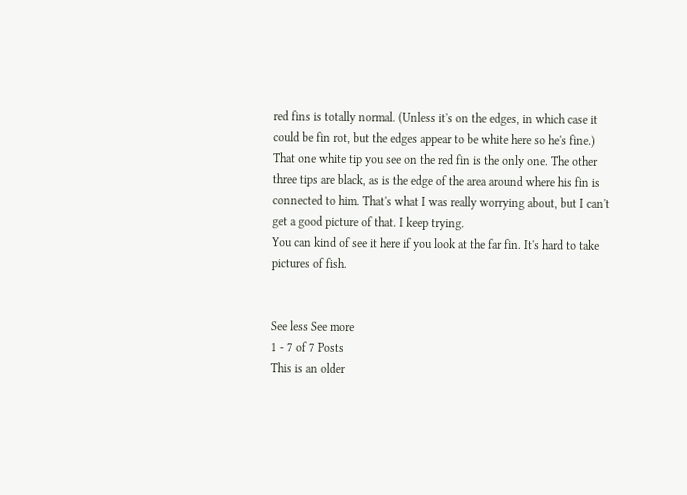red fins is totally normal. (Unless it's on the edges, in which case it could be fin rot, but the edges appear to be white here so he's fine.)
That one white tip you see on the red fin is the only one. The other three tips are black, as is the edge of the area around where his fin is connected to him. That's what I was really worrying about, but I can't get a good picture of that. I keep trying.
You can kind of see it here if you look at the far fin. It's hard to take pictures of fish.


See less See more
1 - 7 of 7 Posts
This is an older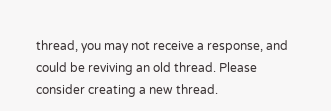thread, you may not receive a response, and could be reviving an old thread. Please consider creating a new thread.